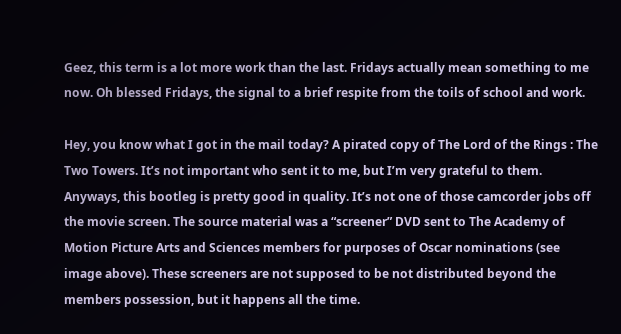Geez, this term is a lot more work than the last. Fridays actually mean something to me now. Oh blessed Fridays, the signal to a brief respite from the toils of school and work.

Hey, you know what I got in the mail today? A pirated copy of The Lord of the Rings : The Two Towers. It’s not important who sent it to me, but I’m very grateful to them. Anyways, this bootleg is pretty good in quality. It’s not one of those camcorder jobs off the movie screen. The source material was a “screener” DVD sent to The Academy of Motion Picture Arts and Sciences members for purposes of Oscar nominations (see image above). These screeners are not supposed to be not distributed beyond the members possession, but it happens all the time.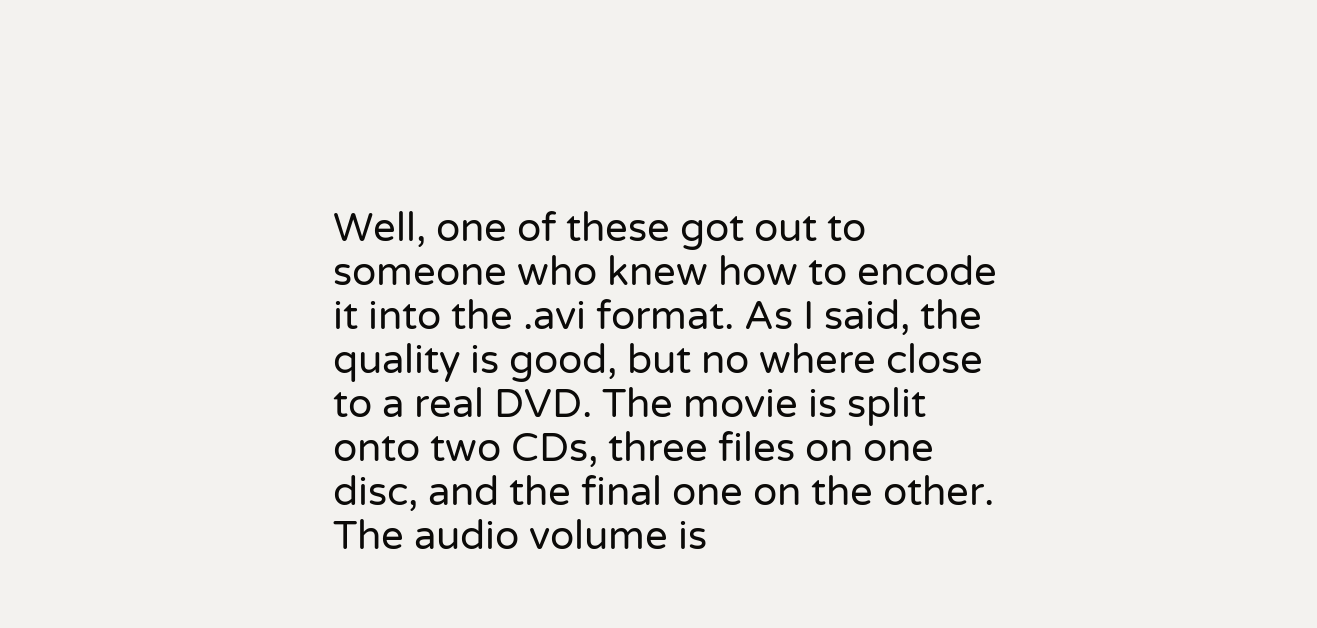Well, one of these got out to someone who knew how to encode it into the .avi format. As I said, the quality is good, but no where close to a real DVD. The movie is split onto two CDs, three files on one disc, and the final one on the other. The audio volume is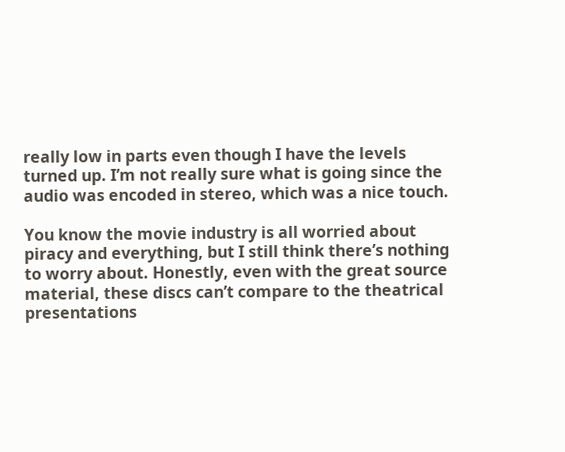really low in parts even though I have the levels turned up. I’m not really sure what is going since the audio was encoded in stereo, which was a nice touch.

You know the movie industry is all worried about piracy and everything, but I still think there’s nothing to worry about. Honestly, even with the great source material, these discs can’t compare to the theatrical presentations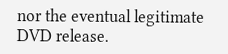nor the eventual legitimate DVD release.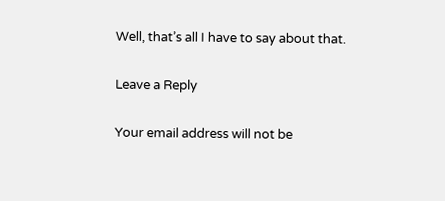Well, that’s all I have to say about that.

Leave a Reply

Your email address will not be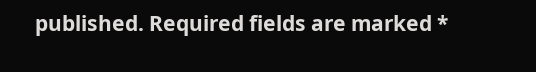published. Required fields are marked *